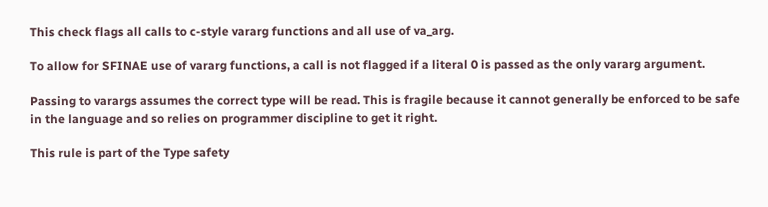This check flags all calls to c-style vararg functions and all use of va_arg.

To allow for SFINAE use of vararg functions, a call is not flagged if a literal 0 is passed as the only vararg argument.

Passing to varargs assumes the correct type will be read. This is fragile because it cannot generally be enforced to be safe in the language and so relies on programmer discipline to get it right.

This rule is part of the Type safety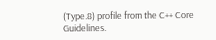(Type.8) profile from the C++ Core Guidelines.